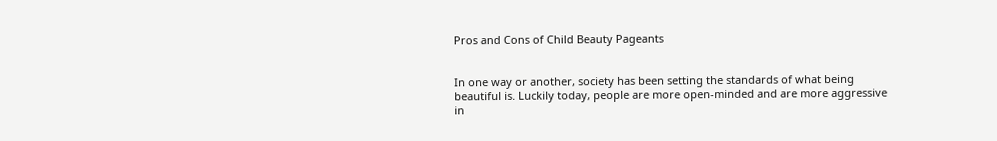Pros and Cons of Child Beauty Pageants


In one way or another, society has been setting the standards of what being beautiful is. Luckily today, people are more open-minded and are more aggressive in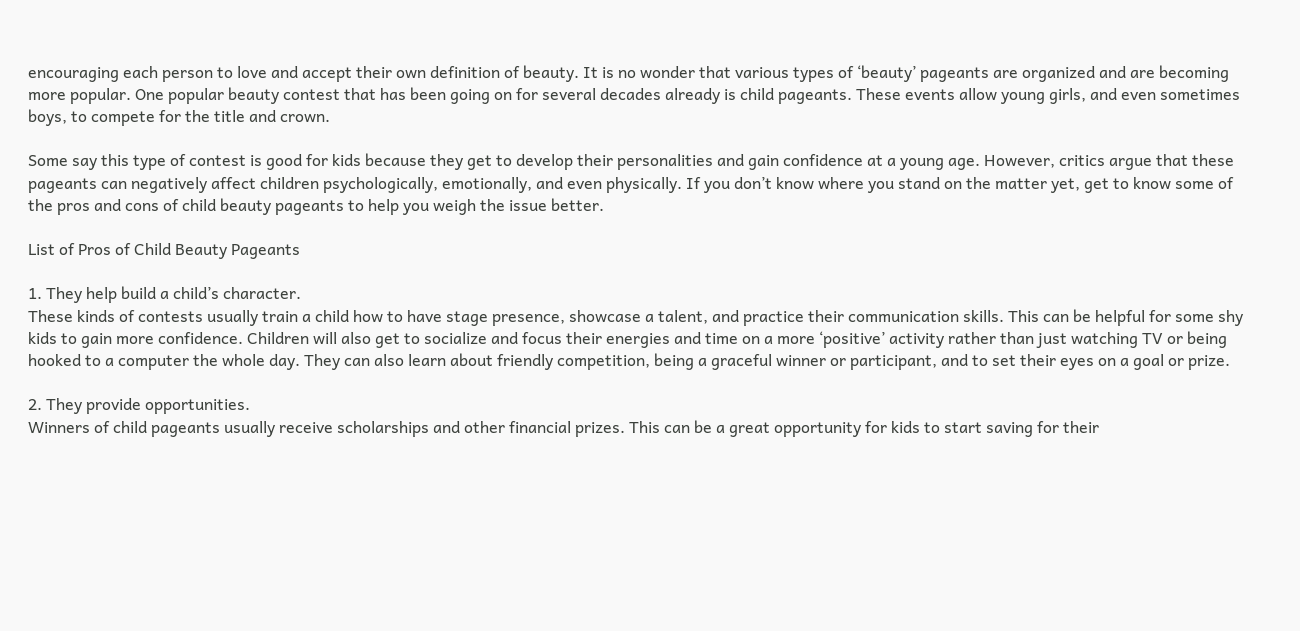encouraging each person to love and accept their own definition of beauty. It is no wonder that various types of ‘beauty’ pageants are organized and are becoming more popular. One popular beauty contest that has been going on for several decades already is child pageants. These events allow young girls, and even sometimes boys, to compete for the title and crown.

Some say this type of contest is good for kids because they get to develop their personalities and gain confidence at a young age. However, critics argue that these pageants can negatively affect children psychologically, emotionally, and even physically. If you don’t know where you stand on the matter yet, get to know some of the pros and cons of child beauty pageants to help you weigh the issue better.

List of Pros of Child Beauty Pageants

1. They help build a child’s character.
These kinds of contests usually train a child how to have stage presence, showcase a talent, and practice their communication skills. This can be helpful for some shy kids to gain more confidence. Children will also get to socialize and focus their energies and time on a more ‘positive’ activity rather than just watching TV or being hooked to a computer the whole day. They can also learn about friendly competition, being a graceful winner or participant, and to set their eyes on a goal or prize.

2. They provide opportunities.
Winners of child pageants usually receive scholarships and other financial prizes. This can be a great opportunity for kids to start saving for their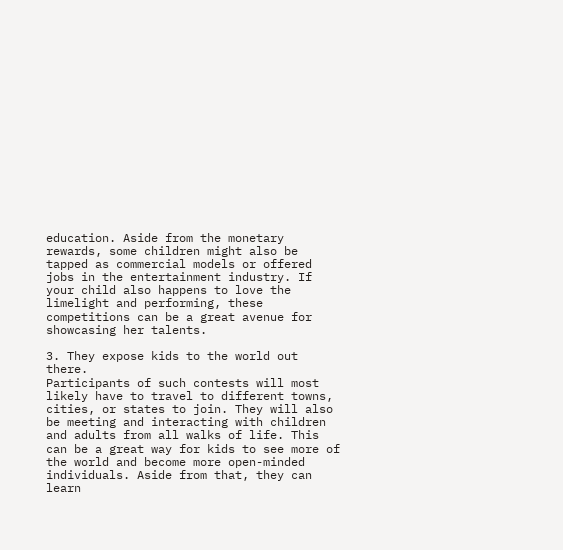education. Aside from the monetary rewards, some children might also be tapped as commercial models or offered jobs in the entertainment industry. If your child also happens to love the limelight and performing, these competitions can be a great avenue for showcasing her talents.

3. They expose kids to the world out there.
Participants of such contests will most likely have to travel to different towns, cities, or states to join. They will also be meeting and interacting with children and adults from all walks of life. This can be a great way for kids to see more of the world and become more open-minded individuals. Aside from that, they can learn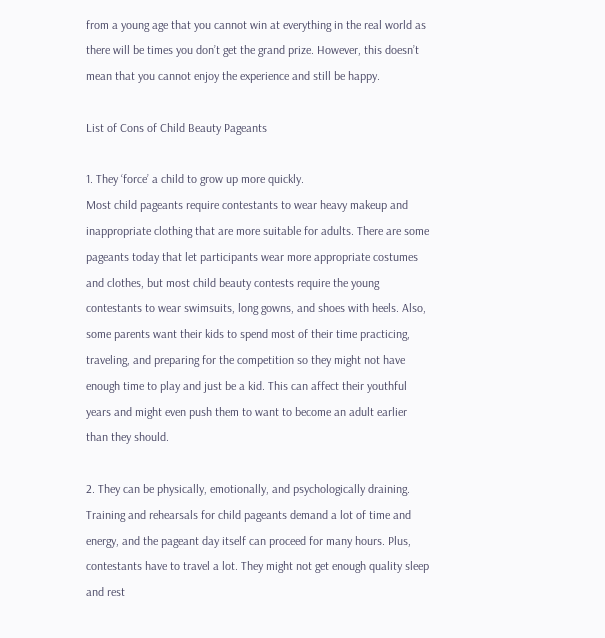from a young age that you cannot win at everything in the real world as there will be times you don’t get the grand prize. However, this doesn’t mean that you cannot enjoy the experience and still be happy.

List of Cons of Child Beauty Pageants

1. They ‘force’ a child to grow up more quickly.
Most child pageants require contestants to wear heavy makeup and inappropriate clothing that are more suitable for adults. There are some pageants today that let participants wear more appropriate costumes and clothes, but most child beauty contests require the young contestants to wear swimsuits, long gowns, and shoes with heels. Also, some parents want their kids to spend most of their time practicing, traveling, and preparing for the competition so they might not have enough time to play and just be a kid. This can affect their youthful years and might even push them to want to become an adult earlier than they should.

2. They can be physically, emotionally, and psychologically draining.
Training and rehearsals for child pageants demand a lot of time and energy, and the pageant day itself can proceed for many hours. Plus, contestants have to travel a lot. They might not get enough quality sleep and rest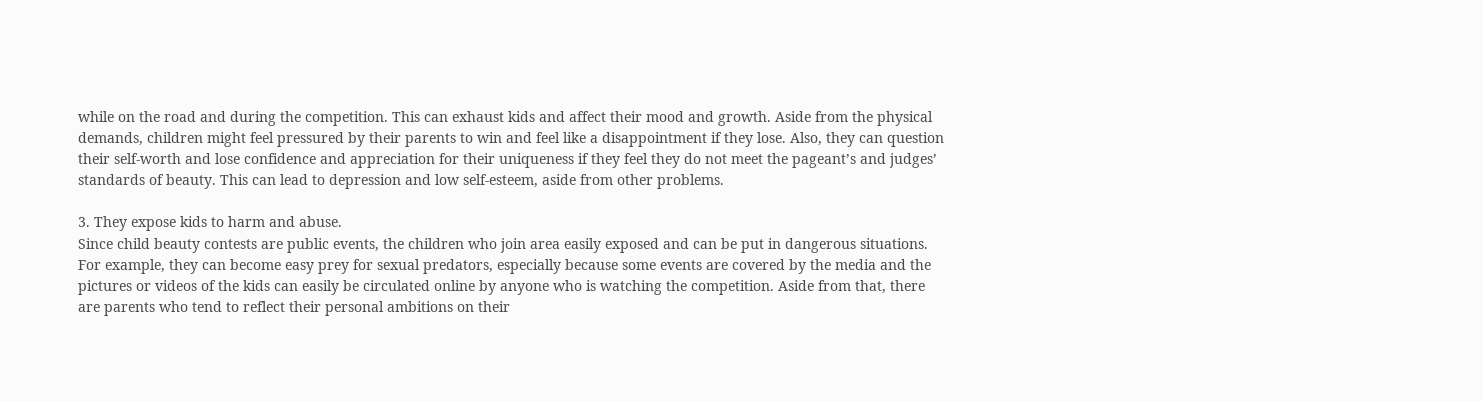while on the road and during the competition. This can exhaust kids and affect their mood and growth. Aside from the physical demands, children might feel pressured by their parents to win and feel like a disappointment if they lose. Also, they can question their self-worth and lose confidence and appreciation for their uniqueness if they feel they do not meet the pageant’s and judges’ standards of beauty. This can lead to depression and low self-esteem, aside from other problems.

3. They expose kids to harm and abuse.
Since child beauty contests are public events, the children who join area easily exposed and can be put in dangerous situations. For example, they can become easy prey for sexual predators, especially because some events are covered by the media and the pictures or videos of the kids can easily be circulated online by anyone who is watching the competition. Aside from that, there are parents who tend to reflect their personal ambitions on their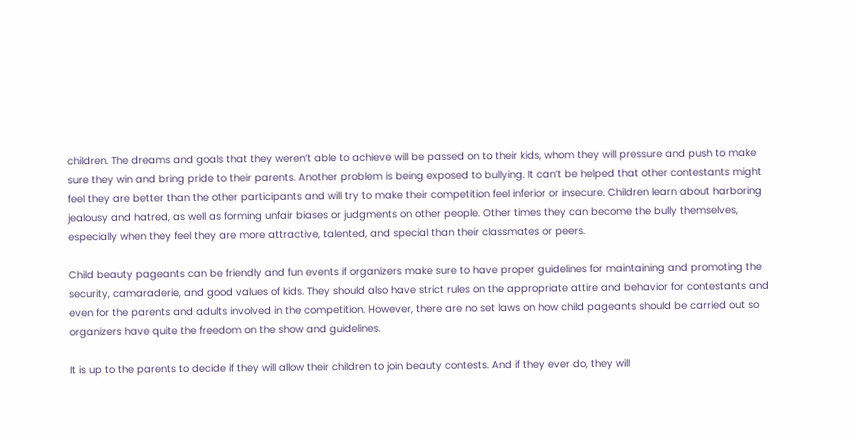children. The dreams and goals that they weren’t able to achieve will be passed on to their kids, whom they will pressure and push to make sure they win and bring pride to their parents. Another problem is being exposed to bullying. It can’t be helped that other contestants might feel they are better than the other participants and will try to make their competition feel inferior or insecure. Children learn about harboring jealousy and hatred, as well as forming unfair biases or judgments on other people. Other times they can become the bully themselves, especially when they feel they are more attractive, talented, and special than their classmates or peers.

Child beauty pageants can be friendly and fun events if organizers make sure to have proper guidelines for maintaining and promoting the security, camaraderie, and good values of kids. They should also have strict rules on the appropriate attire and behavior for contestants and even for the parents and adults involved in the competition. However, there are no set laws on how child pageants should be carried out so organizers have quite the freedom on the show and guidelines.

It is up to the parents to decide if they will allow their children to join beauty contests. And if they ever do, they will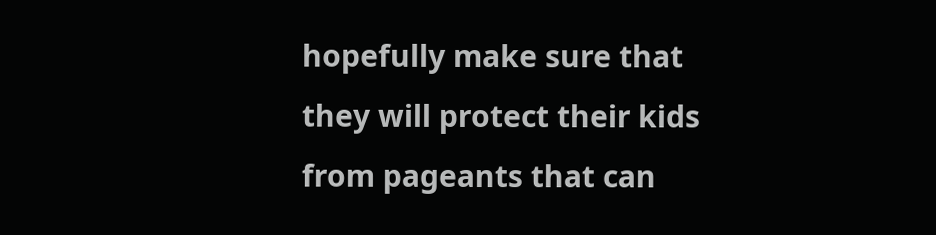hopefully make sure that they will protect their kids from pageants that can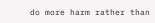do more harm rather than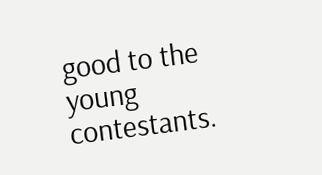good to the young contestants.